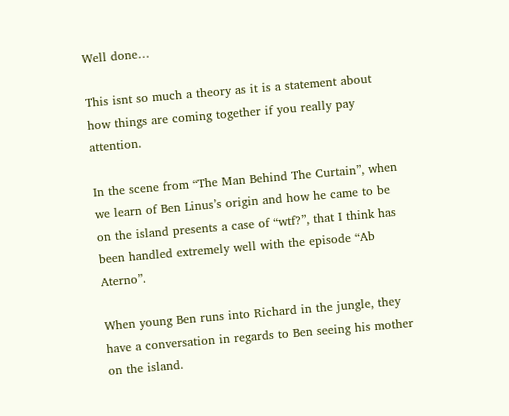Well done…

This isnt so much a theory as it is a statement about how things are coming together if you really pay attention.

In the scene from “The Man Behind The Curtain”, when we learn of Ben Linus’s origin and how he came to be on the island presents a case of “wtf?”, that I think has been handled extremely well with the episode “Ab Aterno”.

When young Ben runs into Richard in the jungle, they have a conversation in regards to Ben seeing his mother on the island.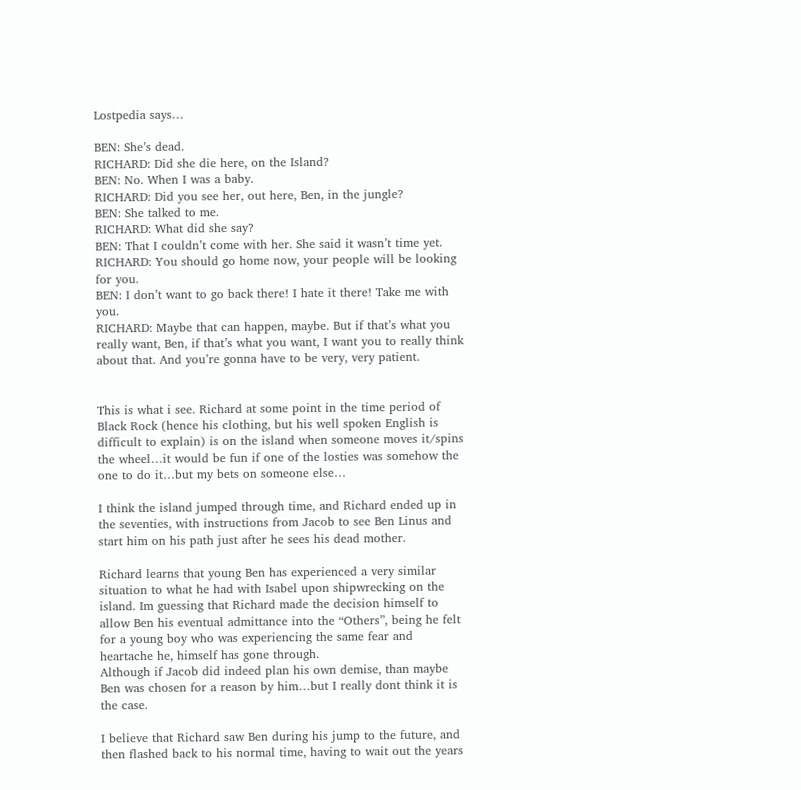Lostpedia says…

BEN: She’s dead.
RICHARD: Did she die here, on the Island?
BEN: No. When I was a baby.
RICHARD: Did you see her, out here, Ben, in the jungle?
BEN: She talked to me.
RICHARD: What did she say?
BEN: That I couldn’t come with her. She said it wasn’t time yet.
RICHARD: You should go home now, your people will be looking for you.
BEN: I don’t want to go back there! I hate it there! Take me with you.
RICHARD: Maybe that can happen, maybe. But if that’s what you really want, Ben, if that’s what you want, I want you to really think about that. And you’re gonna have to be very, very patient.


This is what i see. Richard at some point in the time period of Black Rock (hence his clothing, but his well spoken English is difficult to explain) is on the island when someone moves it/spins the wheel…it would be fun if one of the losties was somehow the one to do it…but my bets on someone else…

I think the island jumped through time, and Richard ended up in the seventies, with instructions from Jacob to see Ben Linus and start him on his path just after he sees his dead mother.

Richard learns that young Ben has experienced a very similar situation to what he had with Isabel upon shipwrecking on the island. Im guessing that Richard made the decision himself to allow Ben his eventual admittance into the “Others”, being he felt for a young boy who was experiencing the same fear and heartache he, himself has gone through.
Although if Jacob did indeed plan his own demise, than maybe Ben was chosen for a reason by him…but I really dont think it is the case.

I believe that Richard saw Ben during his jump to the future, and then flashed back to his normal time, having to wait out the years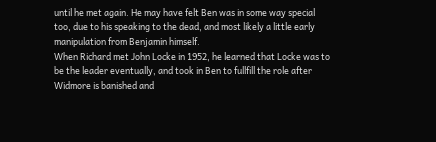until he met again. He may have felt Ben was in some way special too, due to his speaking to the dead, and most likely a little early manipulation from Benjamin himself.
When Richard met John Locke in 1952, he learned that Locke was to be the leader eventually, and took in Ben to fullfill the role after Widmore is banished and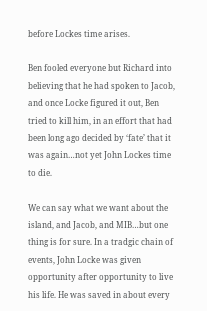before Lockes time arises.

Ben fooled everyone but Richard into believing that he had spoken to Jacob, and once Locke figured it out, Ben tried to kill him, in an effort that had been long ago decided by ‘fate’ that it was again…not yet John Lockes time to die.

We can say what we want about the island, and Jacob, and MIB…but one thing is for sure. In a tradgic chain of events, John Locke was given opportunity after opportunity to live his life. He was saved in about every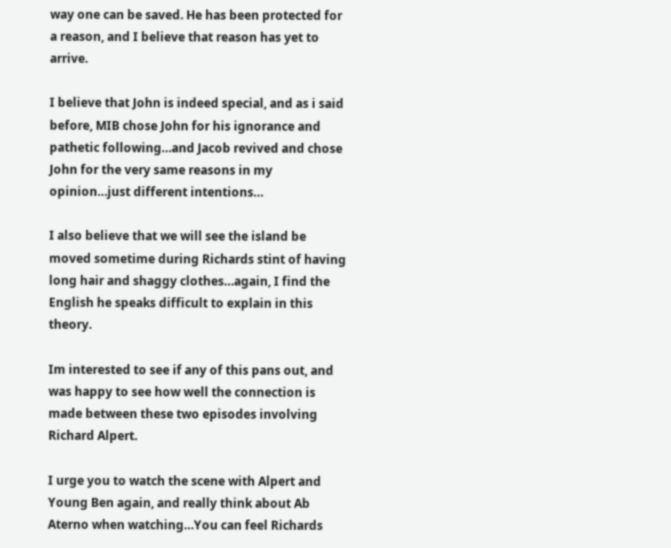way one can be saved. He has been protected for a reason, and I believe that reason has yet to arrive.

I believe that John is indeed special, and as i said before, MIB chose John for his ignorance and pathetic following…and Jacob revived and chose John for the very same reasons in my opinion…just different intentions…

I also believe that we will see the island be moved sometime during Richards stint of having long hair and shaggy clothes…again, I find the English he speaks difficult to explain in this theory.

Im interested to see if any of this pans out, and was happy to see how well the connection is made between these two episodes involving Richard Alpert.

I urge you to watch the scene with Alpert and Young Ben again, and really think about Ab Aterno when watching…You can feel Richards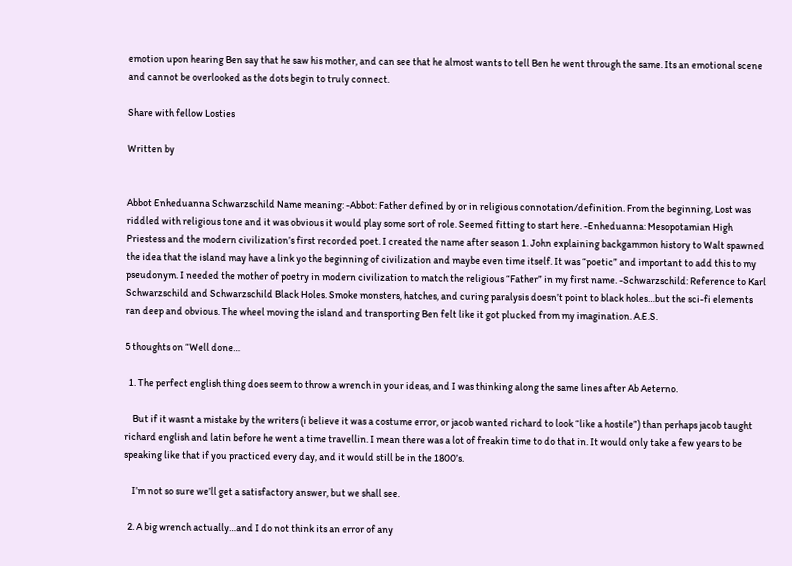emotion upon hearing Ben say that he saw his mother, and can see that he almost wants to tell Ben he went through the same. Its an emotional scene and cannot be overlooked as the dots begin to truly connect.

Share with fellow Losties

Written by


Abbot Enheduanna Schwarzschild Name meaning: -Abbot: Father defined by or in religious connotation/definition. From the beginning, Lost was riddled with religious tone and it was obvious it would play some sort of role. Seemed fitting to start here. -Enheduanna: Mesopotamian High Priestess and the modern civilization’s first recorded poet. I created the name after season 1. John explaining backgammon history to Walt spawned the idea that the island may have a link yo the beginning of civilization and maybe even time itself. It was “poetic” and important to add this to my pseudonym. I needed the mother of poetry in modern civilization to match the religious “Father” in my first name. -Schwarzschild: Reference to Karl Schwarzschild and Schwarzschild Black Holes. Smoke monsters, hatches, and curing paralysis doesn’t point to black holes…but the sci-fi elements ran deep and obvious. The wheel moving the island and transporting Ben felt like it got plucked from my imagination. A.E.S.

5 thoughts on “Well done…

  1. The perfect english thing does seem to throw a wrench in your ideas, and I was thinking along the same lines after Ab Aeterno.

    But if it wasnt a mistake by the writers (i believe it was a costume error, or jacob wanted richard to look “like a hostile”) than perhaps jacob taught richard english and latin before he went a time travellin. I mean there was a lot of freakin time to do that in. It would only take a few years to be speaking like that if you practiced every day, and it would still be in the 1800’s.

    I’m not so sure we’ll get a satisfactory answer, but we shall see.

  2. A big wrench actually…and I do not think its an error of any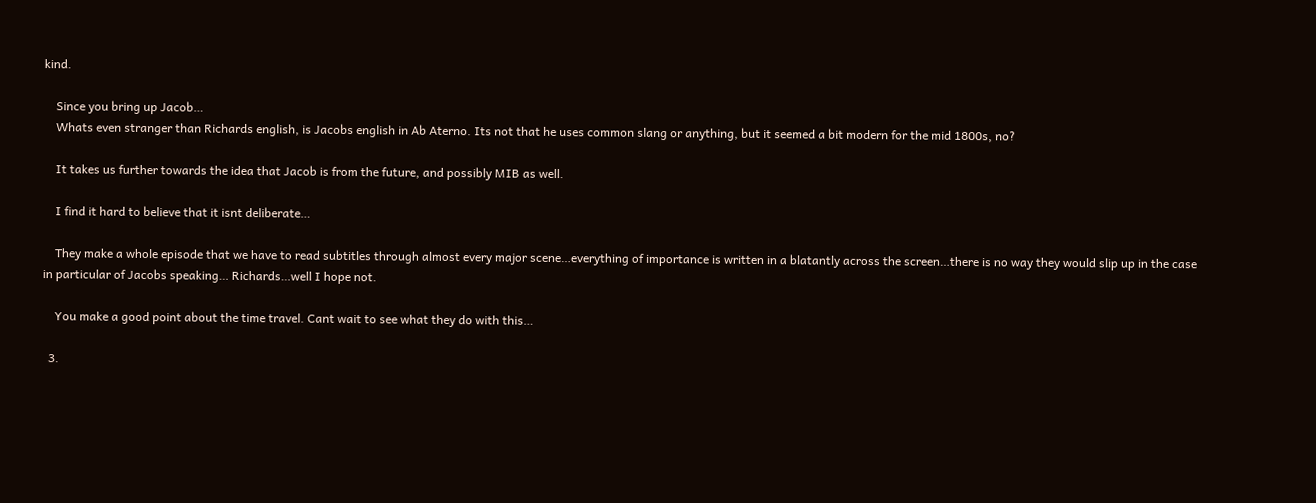kind.

    Since you bring up Jacob…
    Whats even stranger than Richards english, is Jacobs english in Ab Aterno. Its not that he uses common slang or anything, but it seemed a bit modern for the mid 1800s, no?

    It takes us further towards the idea that Jacob is from the future, and possibly MIB as well.

    I find it hard to believe that it isnt deliberate…

    They make a whole episode that we have to read subtitles through almost every major scene…everything of importance is written in a blatantly across the screen…there is no way they would slip up in the case in particular of Jacobs speaking… Richards…well I hope not.

    You make a good point about the time travel. Cant wait to see what they do with this…

  3.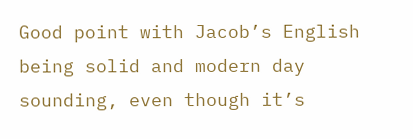Good point with Jacob’s English being solid and modern day sounding, even though it’s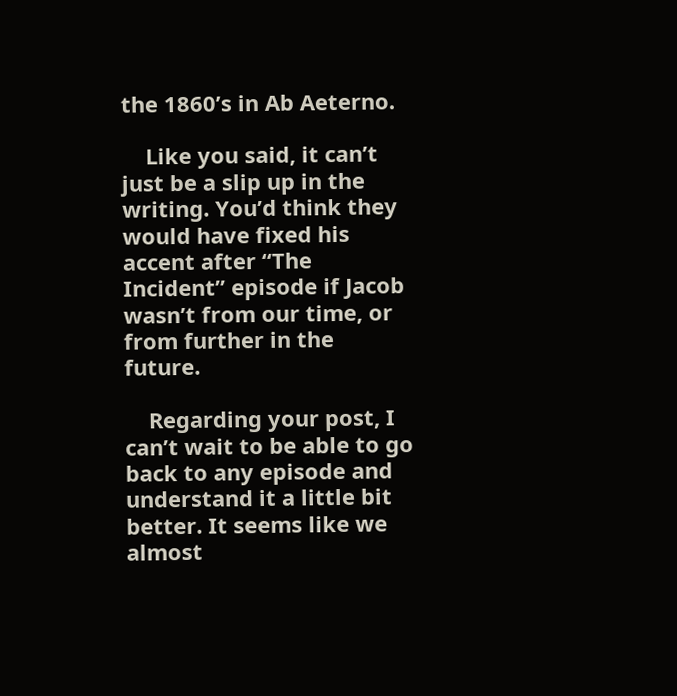the 1860’s in Ab Aeterno.

    Like you said, it can’t just be a slip up in the writing. You’d think they would have fixed his accent after “The Incident” episode if Jacob wasn’t from our time, or from further in the future.

    Regarding your post, I can’t wait to be able to go back to any episode and understand it a little bit better. It seems like we almost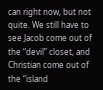can right now, but not quite. We still have to see Jacob come out of the “devil” closet, and Christian come out of the “island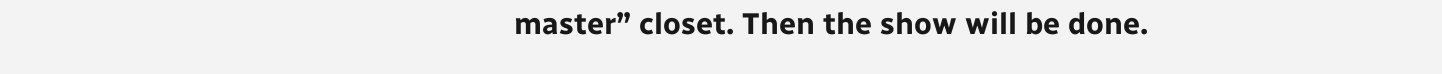master” closet. Then the show will be done.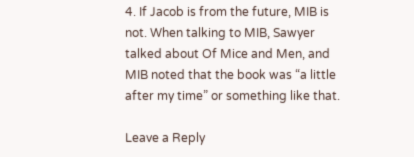4. If Jacob is from the future, MIB is not. When talking to MIB, Sawyer talked about Of Mice and Men, and MIB noted that the book was “a little after my time” or something like that.

Leave a Reply